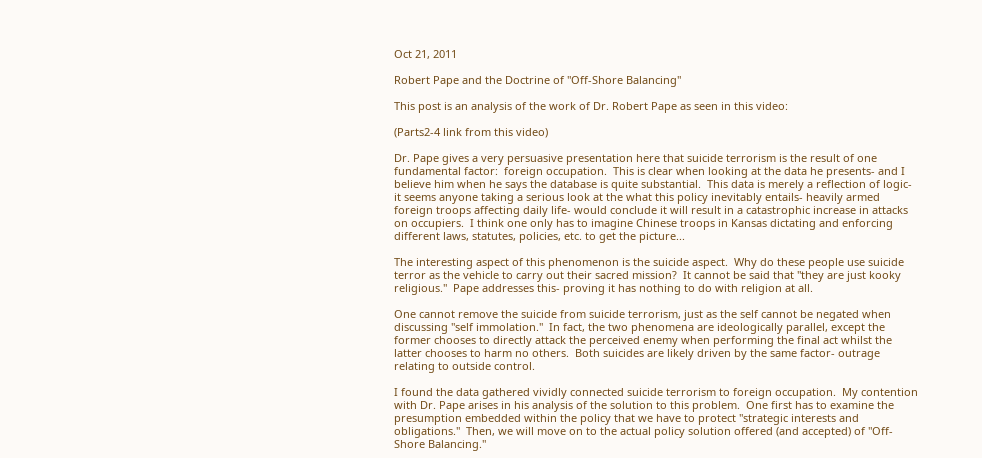Oct 21, 2011

Robert Pape and the Doctrine of "Off-Shore Balancing"

This post is an analysis of the work of Dr. Robert Pape as seen in this video:

(Parts2-4 link from this video)

Dr. Pape gives a very persuasive presentation here that suicide terrorism is the result of one fundamental factor:  foreign occupation.  This is clear when looking at the data he presents- and I believe him when he says the database is quite substantial.  This data is merely a reflection of logic- it seems anyone taking a serious look at the what this policy inevitably entails- heavily armed foreign troops affecting daily life- would conclude it will result in a catastrophic increase in attacks on occupiers.  I think one only has to imagine Chinese troops in Kansas dictating and enforcing different laws, statutes, policies, etc. to get the picture...

The interesting aspect of this phenomenon is the suicide aspect.  Why do these people use suicide terror as the vehicle to carry out their sacred mission?  It cannot be said that "they are just kooky religious."  Pape addresses this- proving it has nothing to do with religion at all.

One cannot remove the suicide from suicide terrorism, just as the self cannot be negated when discussing "self immolation."  In fact, the two phenomena are ideologically parallel, except the former chooses to directly attack the perceived enemy when performing the final act whilst the latter chooses to harm no others.  Both suicides are likely driven by the same factor- outrage relating to outside control.

I found the data gathered vividly connected suicide terrorism to foreign occupation.  My contention with Dr. Pape arises in his analysis of the solution to this problem.  One first has to examine the presumption embedded within the policy that we have to protect "strategic interests and obligations."  Then, we will move on to the actual policy solution offered (and accepted) of "Off-Shore Balancing."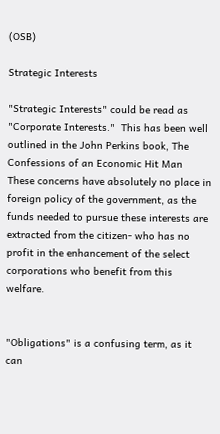(OSB)

Strategic Interests

"Strategic Interests" could be read as "Corporate Interests."  This has been well outlined in the John Perkins book, The Confessions of an Economic Hit Man  These concerns have absolutely no place in foreign policy of the government, as the funds needed to pursue these interests are extracted from the citizen- who has no profit in the enhancement of the select corporations who benefit from this welfare.


"Obligations" is a confusing term, as it can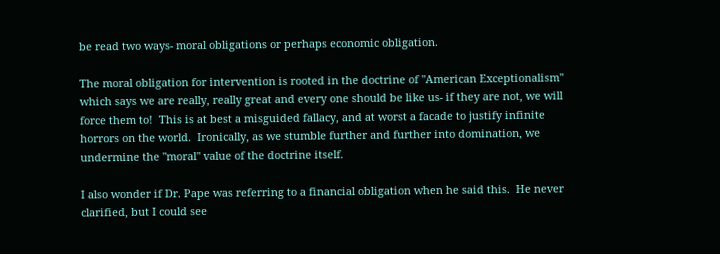be read two ways- moral obligations or perhaps economic obligation.

The moral obligation for intervention is rooted in the doctrine of "American Exceptionalism" which says we are really, really great and every one should be like us- if they are not, we will force them to!  This is at best a misguided fallacy, and at worst a facade to justify infinite horrors on the world.  Ironically, as we stumble further and further into domination, we undermine the "moral" value of the doctrine itself.

I also wonder if Dr. Pape was referring to a financial obligation when he said this.  He never clarified, but I could see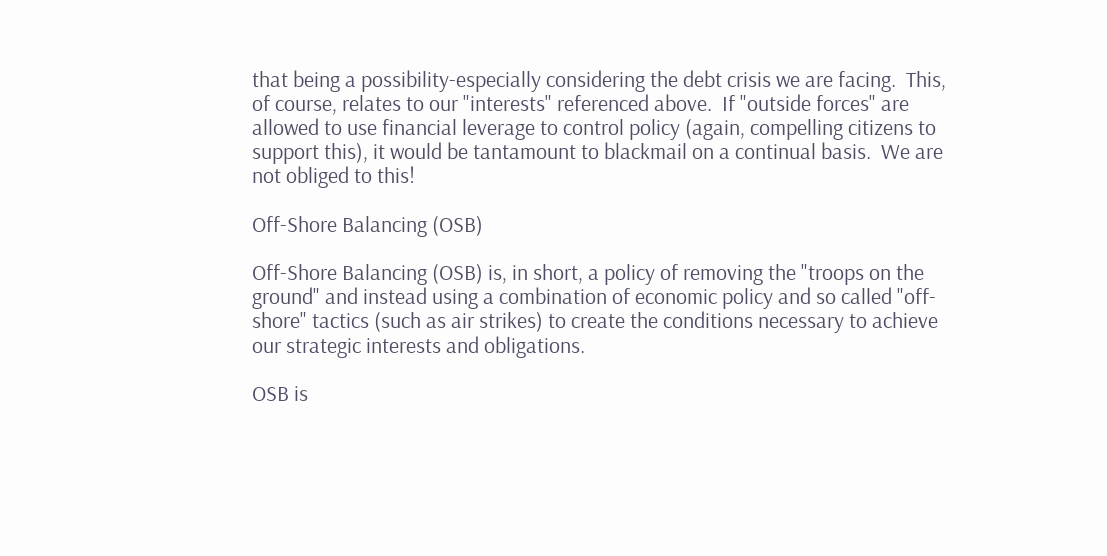that being a possibility-especially considering the debt crisis we are facing.  This, of course, relates to our "interests" referenced above.  If "outside forces" are allowed to use financial leverage to control policy (again, compelling citizens to support this), it would be tantamount to blackmail on a continual basis.  We are not obliged to this!

Off-Shore Balancing (OSB)

Off-Shore Balancing (OSB) is, in short, a policy of removing the "troops on the ground" and instead using a combination of economic policy and so called "off-shore" tactics (such as air strikes) to create the conditions necessary to achieve our strategic interests and obligations.

OSB is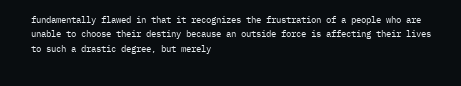fundamentally flawed in that it recognizes the frustration of a people who are unable to choose their destiny because an outside force is affecting their lives to such a drastic degree, but merely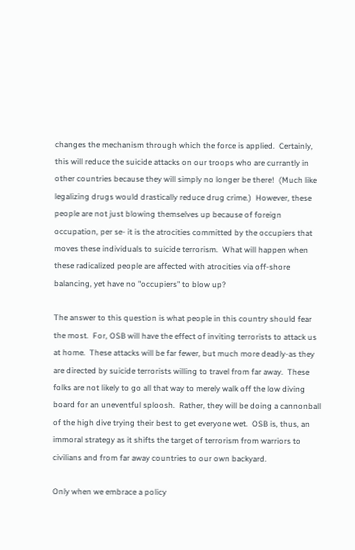changes the mechanism through which the force is applied.  Certainly, this will reduce the suicide attacks on our troops who are currantly in other countries because they will simply no longer be there!  (Much like legalizing drugs would drastically reduce drug crime.)  However, these people are not just blowing themselves up because of foreign occupation, per se- it is the atrocities committed by the occupiers that moves these individuals to suicide terrorism.  What will happen when these radicalized people are affected with atrocities via off-shore balancing, yet have no "occupiers" to blow up?

The answer to this question is what people in this country should fear the most.  For, OSB will have the effect of inviting terrorists to attack us at home.  These attacks will be far fewer, but much more deadly-as they are directed by suicide terrorists willing to travel from far away.  These folks are not likely to go all that way to merely walk off the low diving board for an uneventful sploosh.  Rather, they will be doing a cannonball of the high dive trying their best to get everyone wet.  OSB is, thus, an immoral strategy as it shifts the target of terrorism from warriors to civilians and from far away countries to our own backyard.

Only when we embrace a policy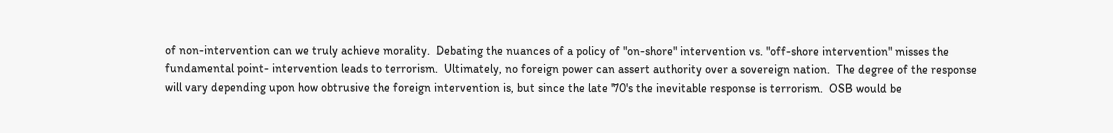of non-intervention can we truly achieve morality.  Debating the nuances of a policy of "on-shore" intervention vs. "off-shore intervention" misses the fundamental point- intervention leads to terrorism.  Ultimately, no foreign power can assert authority over a sovereign nation.  The degree of the response will vary depending upon how obtrusive the foreign intervention is, but since the late '70's the inevitable response is terrorism.  OSB would be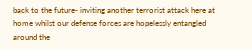back to the future- inviting another terrorist attack here at home whilst our defense forces are hopelessly entangled around the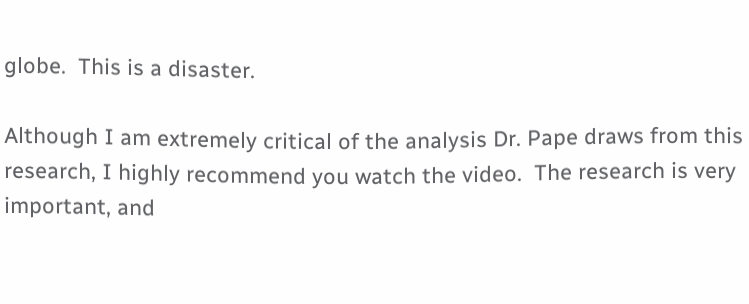globe.  This is a disaster.

Although I am extremely critical of the analysis Dr. Pape draws from this research, I highly recommend you watch the video.  The research is very important, and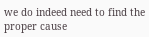we do indeed need to find the proper cause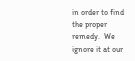in order to find the proper remedy.  We ignore it at our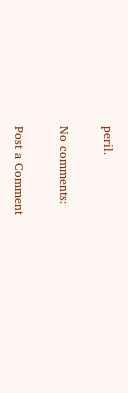peril.

No comments:

Post a Comment